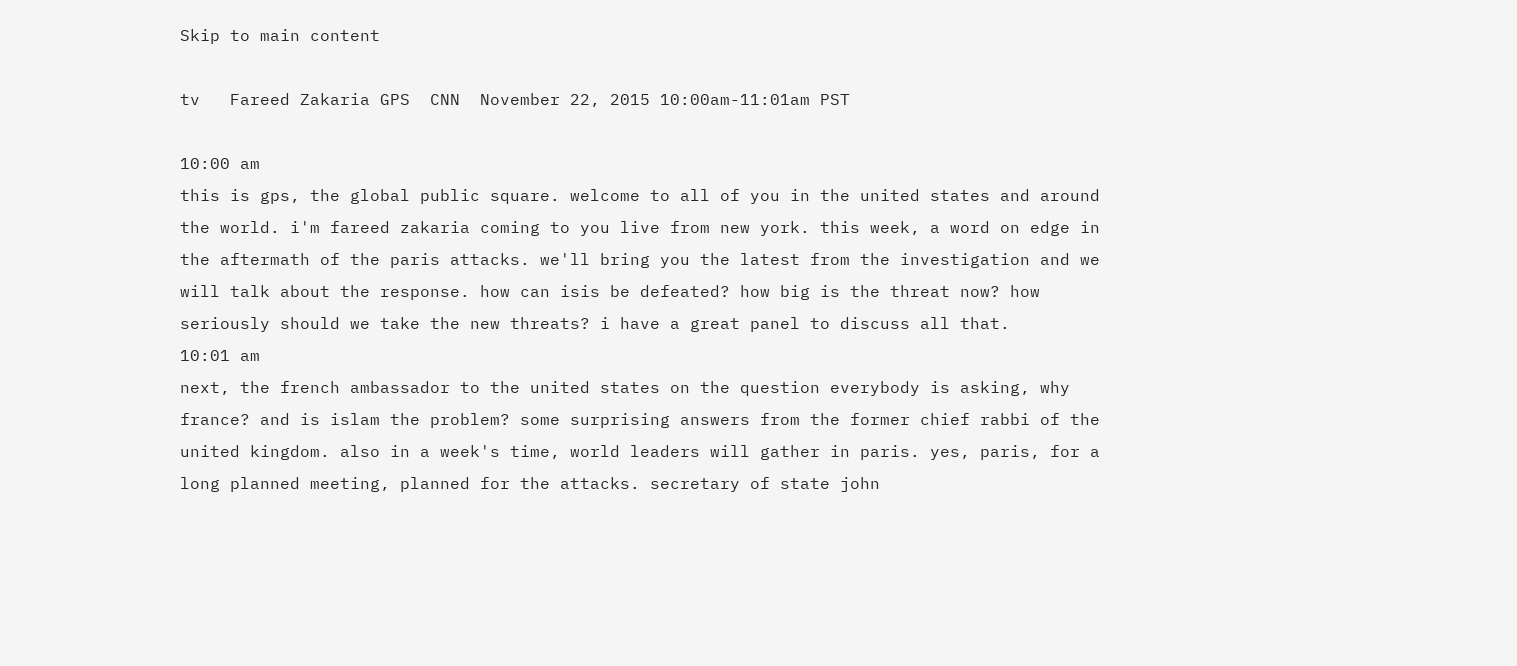Skip to main content

tv   Fareed Zakaria GPS  CNN  November 22, 2015 10:00am-11:01am PST

10:00 am
this is gps, the global public square. welcome to all of you in the united states and around the world. i'm fareed zakaria coming to you live from new york. this week, a word on edge in the aftermath of the paris attacks. we'll bring you the latest from the investigation and we will talk about the response. how can isis be defeated? how big is the threat now? how seriously should we take the new threats? i have a great panel to discuss all that.
10:01 am
next, the french ambassador to the united states on the question everybody is asking, why france? and is islam the problem? some surprising answers from the former chief rabbi of the united kingdom. also in a week's time, world leaders will gather in paris. yes, paris, for a long planned meeting, planned for the attacks. secretary of state john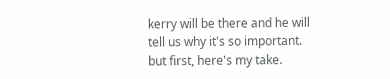kerry will be there and he will tell us why it's so important. but first, here's my take.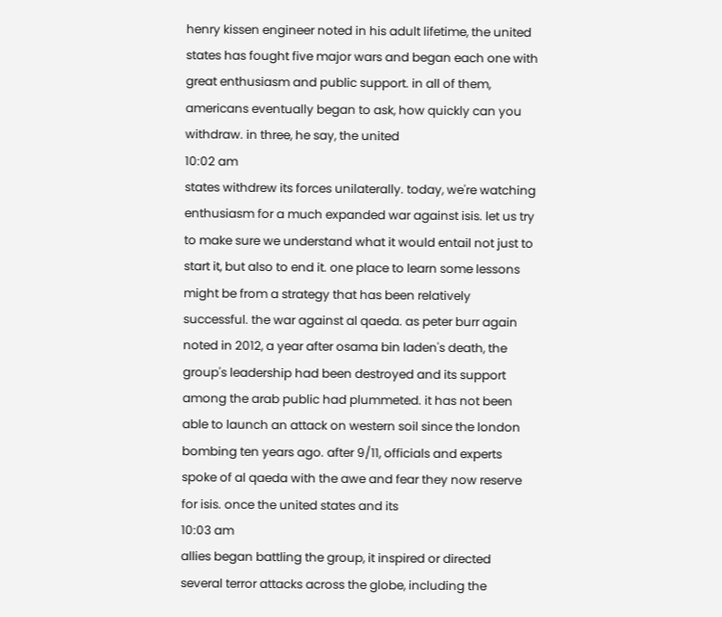henry kissen engineer noted in his adult lifetime, the united states has fought five major wars and began each one with great enthusiasm and public support. in all of them, americans eventually began to ask, how quickly can you withdraw. in three, he say, the united
10:02 am
states withdrew its forces unilaterally. today, we're watching enthusiasm for a much expanded war against isis. let us try to make sure we understand what it would entail not just to start it, but also to end it. one place to learn some lessons might be from a strategy that has been relatively successful. the war against al qaeda. as peter burr again noted in 2012, a year after osama bin laden's death, the group's leadership had been destroyed and its support among the arab public had plummeted. it has not been able to launch an attack on western soil since the london bombing ten years ago. after 9/11, officials and experts spoke of al qaeda with the awe and fear they now reserve for isis. once the united states and its
10:03 am
allies began battling the group, it inspired or directed several terror attacks across the globe, including the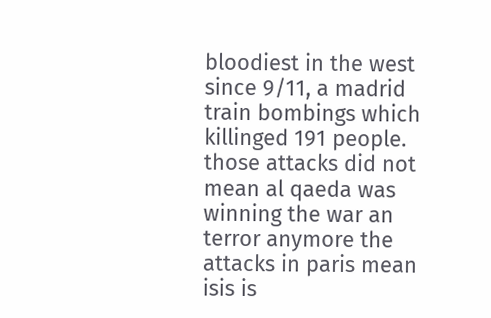bloodiest in the west since 9/11, a madrid train bombings which killinged 191 people. those attacks did not mean al qaeda was winning the war an terror anymore the attacks in paris mean isis is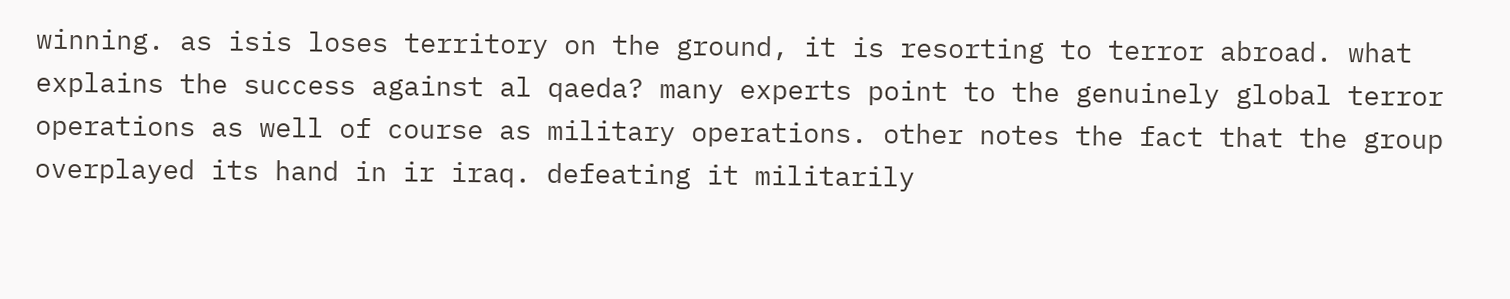winning. as isis loses territory on the ground, it is resorting to terror abroad. what explains the success against al qaeda? many experts point to the genuinely global terror operations as well of course as military operations. other notes the fact that the group overplayed its hand in ir iraq. defeating it militarily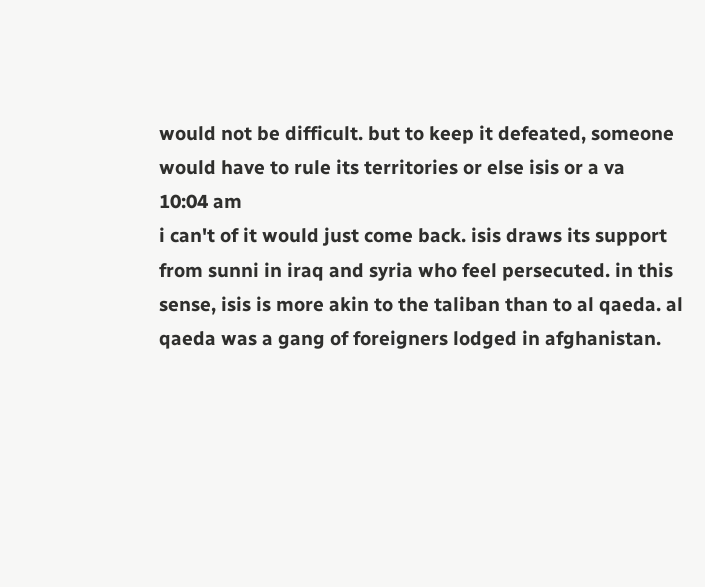would not be difficult. but to keep it defeated, someone would have to rule its territories or else isis or a va
10:04 am
i can't of it would just come back. isis draws its support from sunni in iraq and syria who feel persecuted. in this sense, isis is more akin to the taliban than to al qaeda. al qaeda was a gang of foreigners lodged in afghanistan.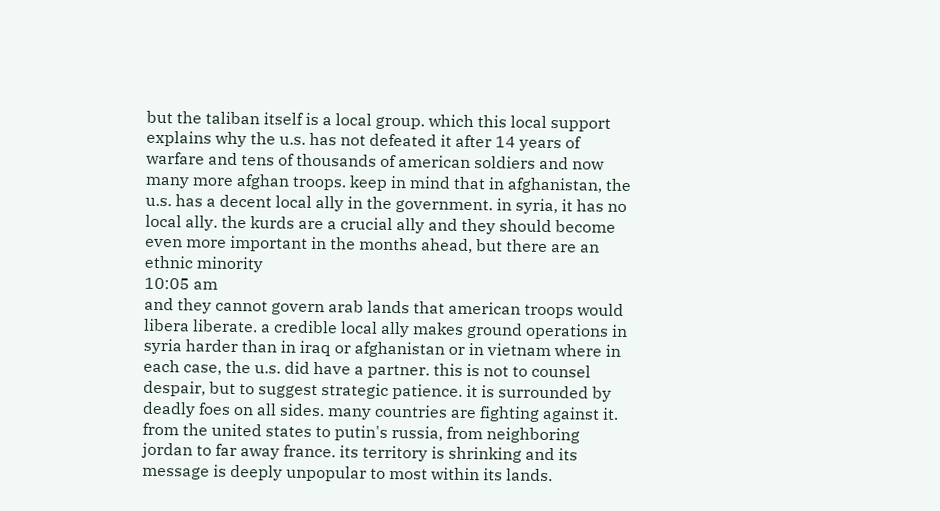but the taliban itself is a local group. which this local support explains why the u.s. has not defeated it after 14 years of warfare and tens of thousands of american soldiers and now many more afghan troops. keep in mind that in afghanistan, the u.s. has a decent local ally in the government. in syria, it has no local ally. the kurds are a crucial ally and they should become even more important in the months ahead, but there are an ethnic minority
10:05 am
and they cannot govern arab lands that american troops would libera liberate. a credible local ally makes ground operations in syria harder than in iraq or afghanistan or in vietnam where in each case, the u.s. did have a partner. this is not to counsel despair, but to suggest strategic patience. it is surrounded by deadly foes on all sides. many countries are fighting against it. from the united states to putin's russia, from neighboring jordan to far away france. its territory is shrinking and its message is deeply unpopular to most within its lands.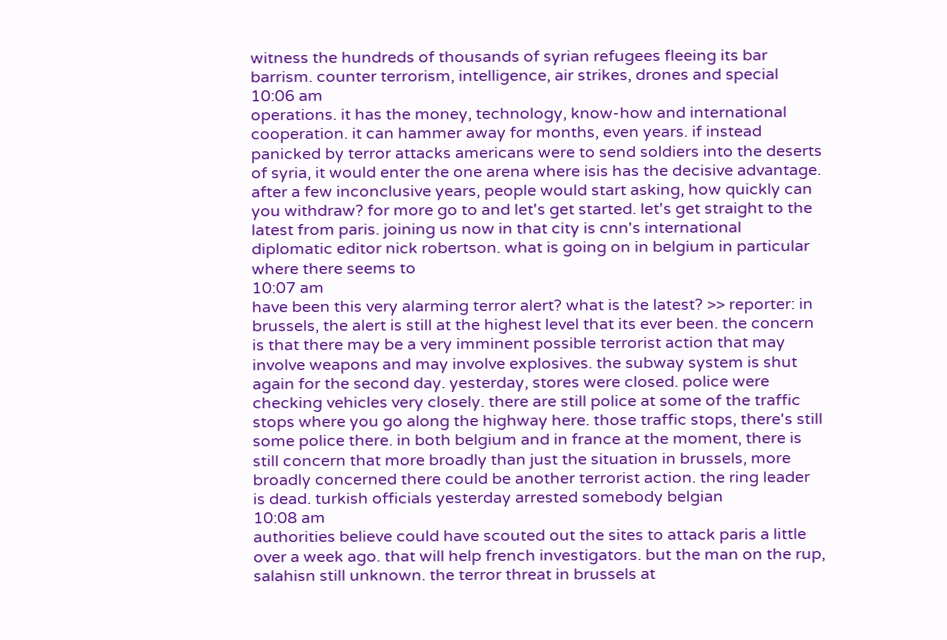witness the hundreds of thousands of syrian refugees fleeing its bar barrism. counter terrorism, intelligence, air strikes, drones and special
10:06 am
operations. it has the money, technology, know-how and international cooperation. it can hammer away for months, even years. if instead panicked by terror attacks americans were to send soldiers into the deserts of syria, it would enter the one arena where isis has the decisive advantage. after a few inconclusive years, people would start asking, how quickly can you withdraw? for more go to and let's get started. let's get straight to the latest from paris. joining us now in that city is cnn's international diplomatic editor nick robertson. what is going on in belgium in particular where there seems to
10:07 am
have been this very alarming terror alert? what is the latest? >> reporter: in brussels, the alert is still at the highest level that its ever been. the concern is that there may be a very imminent possible terrorist action that may involve weapons and may involve explosives. the subway system is shut again for the second day. yesterday, stores were closed. police were checking vehicles very closely. there are still police at some of the traffic stops where you go along the highway here. those traffic stops, there's still some police there. in both belgium and in france at the moment, there is still concern that more broadly than just the situation in brussels, more broadly concerned there could be another terrorist action. the ring leader is dead. turkish officials yesterday arrested somebody belgian
10:08 am
authorities believe could have scouted out the sites to attack paris a little over a week ago. that will help french investigators. but the man on the rup, salahisn still unknown. the terror threat in brussels at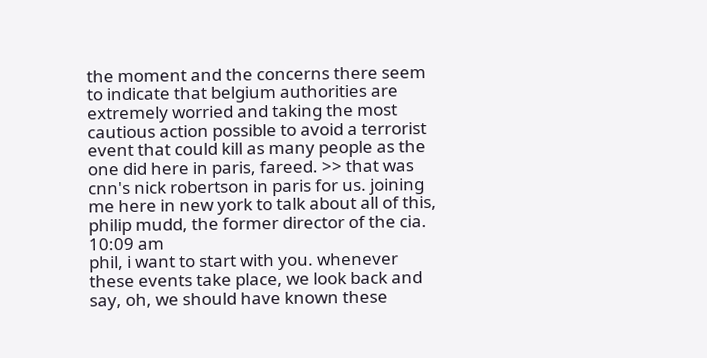the moment and the concerns there seem to indicate that belgium authorities are extremely worried and taking the most cautious action possible to avoid a terrorist event that could kill as many people as the one did here in paris, fareed. >> that was cnn's nick robertson in paris for us. joining me here in new york to talk about all of this, philip mudd, the former director of the cia.
10:09 am
phil, i want to start with you. whenever these events take place, we look back and say, oh, we should have known these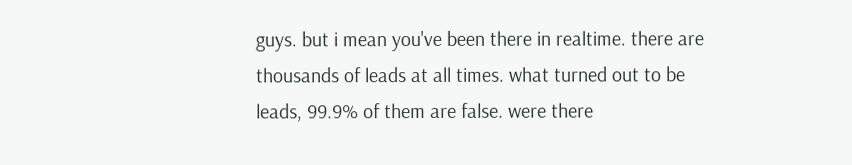guys. but i mean you've been there in realtime. there are thousands of leads at all times. what turned out to be leads, 99.9% of them are false. were there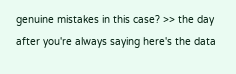genuine mistakes in this case? >> the day after you're always saying here's the data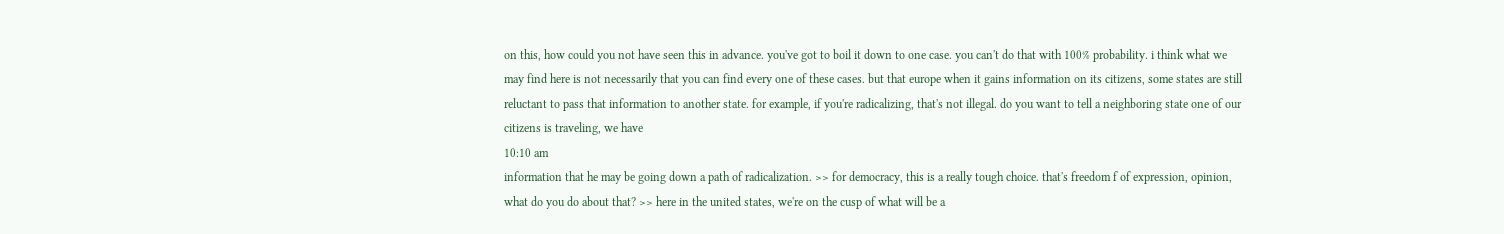on this, how could you not have seen this in advance. you've got to boil it down to one case. you can't do that with 100% probability. i think what we may find here is not necessarily that you can find every one of these cases. but that europe when it gains information on its citizens, some states are still reluctant to pass that information to another state. for example, if you're radicalizing, that's not illegal. do you want to tell a neighboring state one of our citizens is traveling, we have
10:10 am
information that he may be going down a path of radicalization. >> for democracy, this is a really tough choice. that's freedom f of expression, opinion, what do you do about that? >> here in the united states, we're on the cusp of what will be a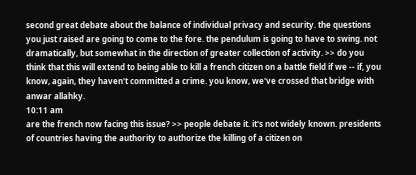second great debate about the balance of individual privacy and security. the questions you just raised are going to come to the fore. the pendulum is going to have to swing. not dramatically, but somewhat in the direction of greater collection of activity. >> do you think that this will extend to being able to kill a french citizen on a battle field if we -- if, you know, again, they haven't committed a crime. you know, we've crossed that bridge with anwar allahky.
10:11 am
are the french now facing this issue? >> people debate it. it's not widely known. presidents of countries having the authority to authorize the killing of a citizen on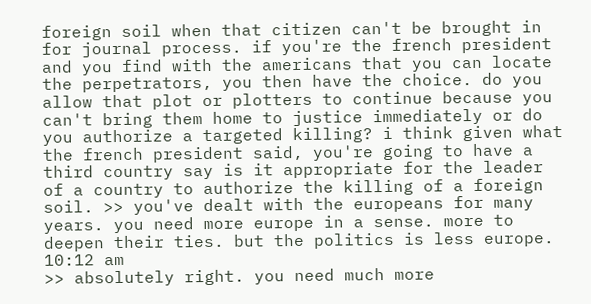foreign soil when that citizen can't be brought in for journal process. if you're the french president and you find with the americans that you can locate the perpetrators, you then have the choice. do you allow that plot or plotters to continue because you can't bring them home to justice immediately or do you authorize a targeted killing? i think given what the french president said, you're going to have a third country say is it appropriate for the leader of a country to authorize the killing of a foreign soil. >> you've dealt with the europeans for many years. you need more europe in a sense. more to deepen their ties. but the politics is less europe.
10:12 am
>> absolutely right. you need much more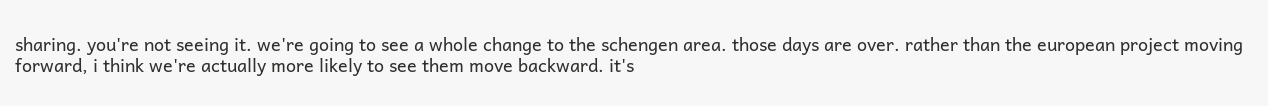sharing. you're not seeing it. we're going to see a whole change to the schengen area. those days are over. rather than the european project moving forward, i think we're actually more likely to see them move backward. it's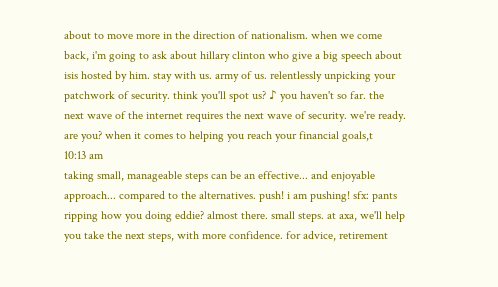about to move more in the direction of nationalism. when we come back, i'm going to ask about hillary clinton who give a big speech about isis hosted by him. stay with us. army of us. relentlessly unpicking your patchwork of security. think you'll spot us? ♪ you haven't so far. the next wave of the internet requires the next wave of security. we're ready. are you? when it comes to helping you reach your financial goals,t
10:13 am
taking small, manageable steps can be an effective... and enjoyable approach... compared to the alternatives. push! i am pushing! sfx: pants ripping how you doing eddie? almost there. small steps. at axa, we'll help you take the next steps, with more confidence. for advice, retirement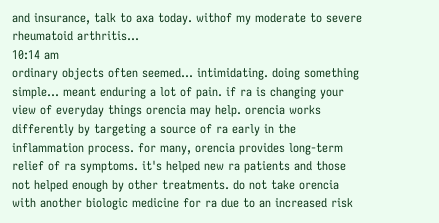and insurance, talk to axa today. withof my moderate to severe rheumatoid arthritis...
10:14 am
ordinary objects often seemed... intimidating. doing something simple... meant enduring a lot of pain. if ra is changing your view of everyday things orencia may help. orencia works differently by targeting a source of ra early in the inflammation process. for many, orencia provides long-term relief of ra symptoms. it's helped new ra patients and those not helped enough by other treatments. do not take orencia with another biologic medicine for ra due to an increased risk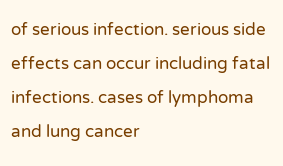of serious infection. serious side effects can occur including fatal infections. cases of lymphoma and lung cancer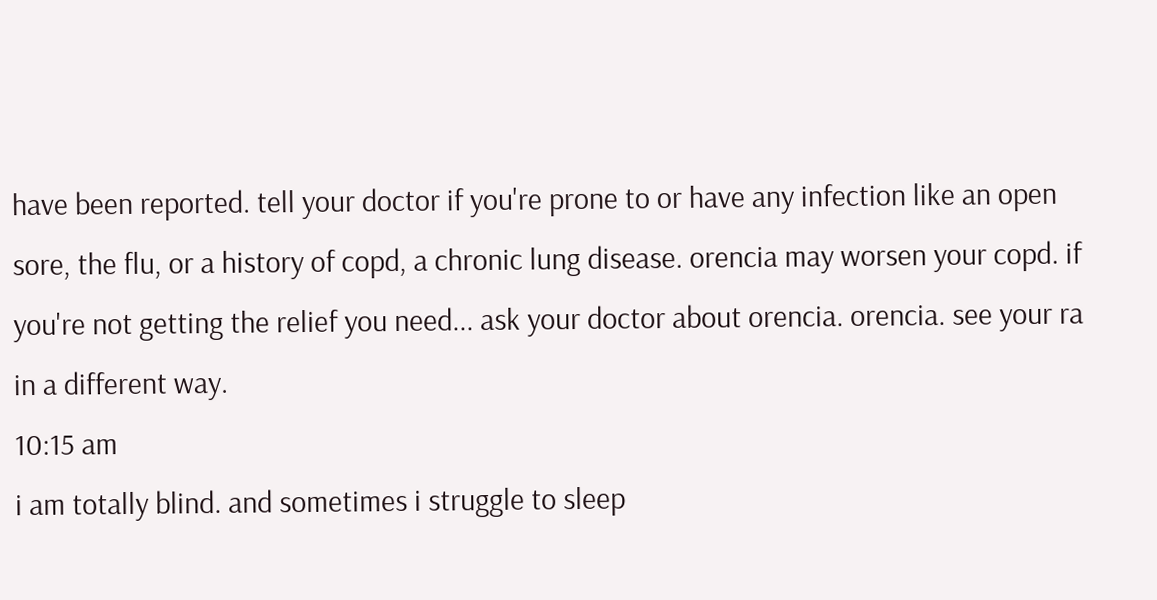have been reported. tell your doctor if you're prone to or have any infection like an open sore, the flu, or a history of copd, a chronic lung disease. orencia may worsen your copd. if you're not getting the relief you need... ask your doctor about orencia. orencia. see your ra in a different way.
10:15 am
i am totally blind. and sometimes i struggle to sleep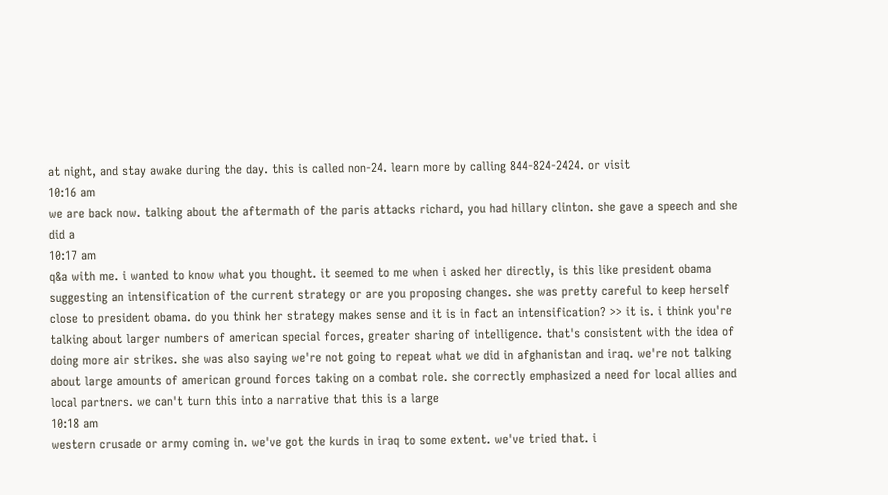at night, and stay awake during the day. this is called non-24. learn more by calling 844-824-2424. or visit
10:16 am
we are back now. talking about the aftermath of the paris attacks richard, you had hillary clinton. she gave a speech and she did a
10:17 am
q&a with me. i wanted to know what you thought. it seemed to me when i asked her directly, is this like president obama suggesting an intensification of the current strategy or are you proposing changes. she was pretty careful to keep herself close to president obama. do you think her strategy makes sense and it is in fact an intensification? >> it is. i think you're talking about larger numbers of american special forces, greater sharing of intelligence. that's consistent with the idea of doing more air strikes. she was also saying we're not going to repeat what we did in afghanistan and iraq. we're not talking about large amounts of american ground forces taking on a combat role. she correctly emphasized a need for local allies and local partners. we can't turn this into a narrative that this is a large
10:18 am
western crusade or army coming in. we've got the kurds in iraq to some extent. we've tried that. i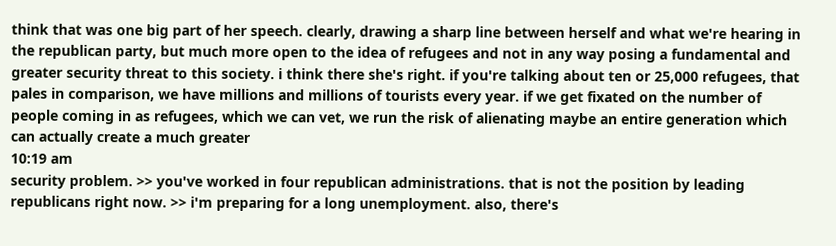think that was one big part of her speech. clearly, drawing a sharp line between herself and what we're hearing in the republican party, but much more open to the idea of refugees and not in any way posing a fundamental and greater security threat to this society. i think there she's right. if you're talking about ten or 25,000 refugees, that pales in comparison, we have millions and millions of tourists every year. if we get fixated on the number of people coming in as refugees, which we can vet, we run the risk of alienating maybe an entire generation which can actually create a much greater
10:19 am
security problem. >> you've worked in four republican administrations. that is not the position by leading republicans right now. >> i'm preparing for a long unemployment. also, there's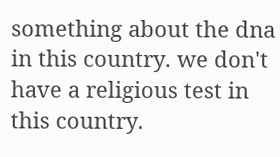something about the dna in this country. we don't have a religious test in this country.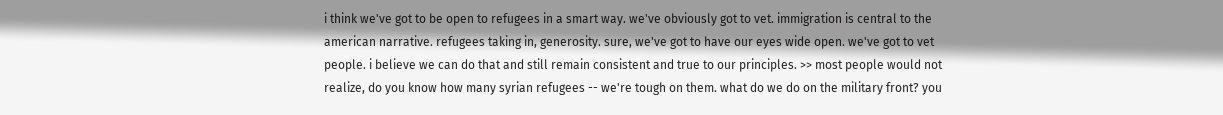i think we've got to be open to refugees in a smart way. we've obviously got to vet. immigration is central to the american narrative. refugees taking in, generosity. sure, we've got to have our eyes wide open. we've got to vet people. i believe we can do that and still remain consistent and true to our principles. >> most people would not realize, do you know how many syrian refugees -- we're tough on them. what do we do on the military front? you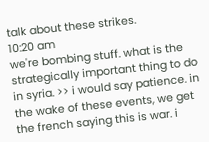talk about these strikes.
10:20 am
we're bombing stuff. what is the strategically important thing to do in syria. >> i would say patience. in the wake of these events, we get the french saying this is war. i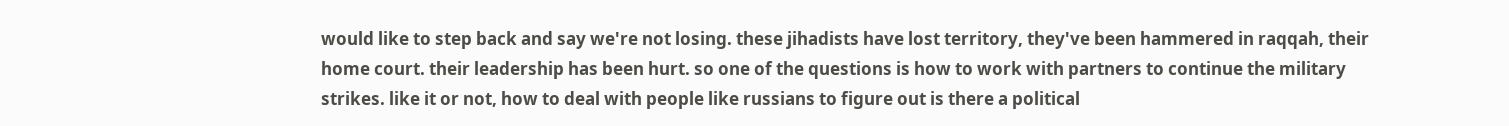would like to step back and say we're not losing. these jihadists have lost territory, they've been hammered in raqqah, their home court. their leadership has been hurt. so one of the questions is how to work with partners to continue the military strikes. like it or not, how to deal with people like russians to figure out is there a political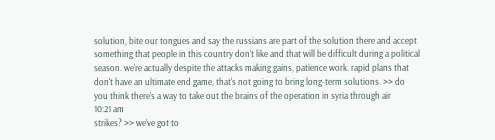solution, bite our tongues and say the russians are part of the solution there and accept something that people in this country don't like and that will be difficult during a political season. we're actually despite the attacks making gains, patience work. rapid plans that don't have an ultimate end game, that's not going to bring long-term solutions. >> do you think there's a way to take out the brains of the operation in syria through air
10:21 am
strikes? >> we've got to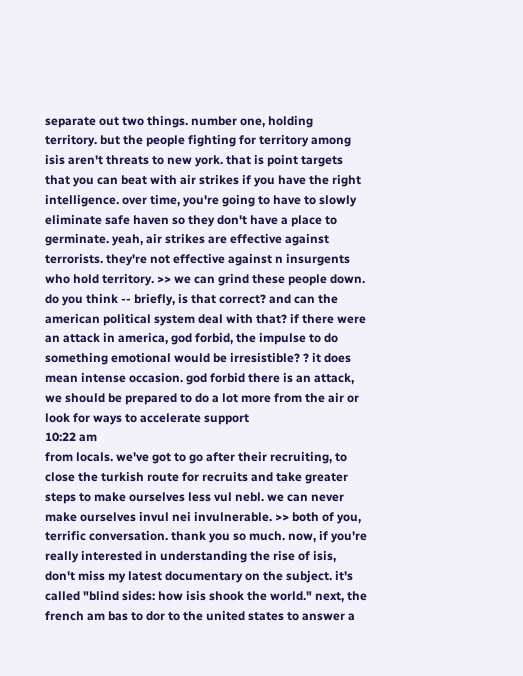separate out two things. number one, holding territory. but the people fighting for territory among isis aren't threats to new york. that is point targets that you can beat with air strikes if you have the right intelligence. over time, you're going to have to slowly eliminate safe haven so they don't have a place to germinate. yeah, air strikes are effective against terrorists. they're not effective against n insurgents who hold territory. >> we can grind these people down. do you think -- briefly, is that correct? and can the american political system deal with that? if there were an attack in america, god forbid, the impulse to do something emotional would be irresistible? ? it does mean intense occasion. god forbid there is an attack, we should be prepared to do a lot more from the air or look for ways to accelerate support
10:22 am
from locals. we've got to go after their recruiting, to close the turkish route for recruits and take greater steps to make ourselves less vul nebl. we can never make ourselves invul nei invulnerable. >> both of you, terrific conversation. thank you so much. now, if you're really interested in understanding the rise of isis, don't miss my latest documentary on the subject. it's called "blind sides: how isis shook the world." next, the french am bas to dor to the united states to answer a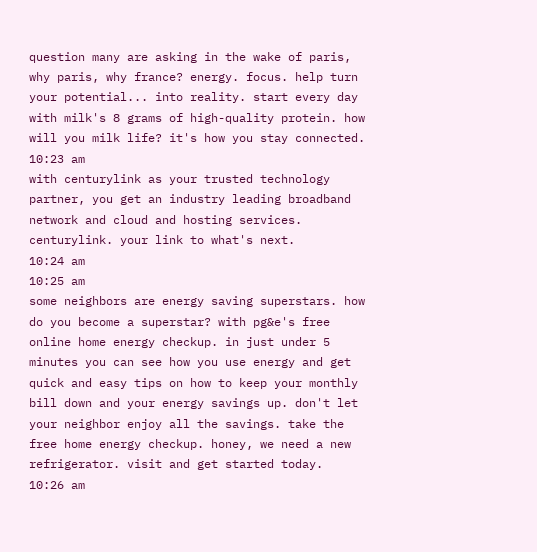question many are asking in the wake of paris, why paris, why france? energy. focus. help turn your potential... into reality. start every day with milk's 8 grams of high-quality protein. how will you milk life? it's how you stay connected.
10:23 am
with centurylink as your trusted technology partner, you get an industry leading broadband network and cloud and hosting services. centurylink. your link to what's next.
10:24 am
10:25 am
some neighbors are energy saving superstars. how do you become a superstar? with pg&e's free online home energy checkup. in just under 5 minutes you can see how you use energy and get quick and easy tips on how to keep your monthly bill down and your energy savings up. don't let your neighbor enjoy all the savings. take the free home energy checkup. honey, we need a new refrigerator. visit and get started today.
10:26 am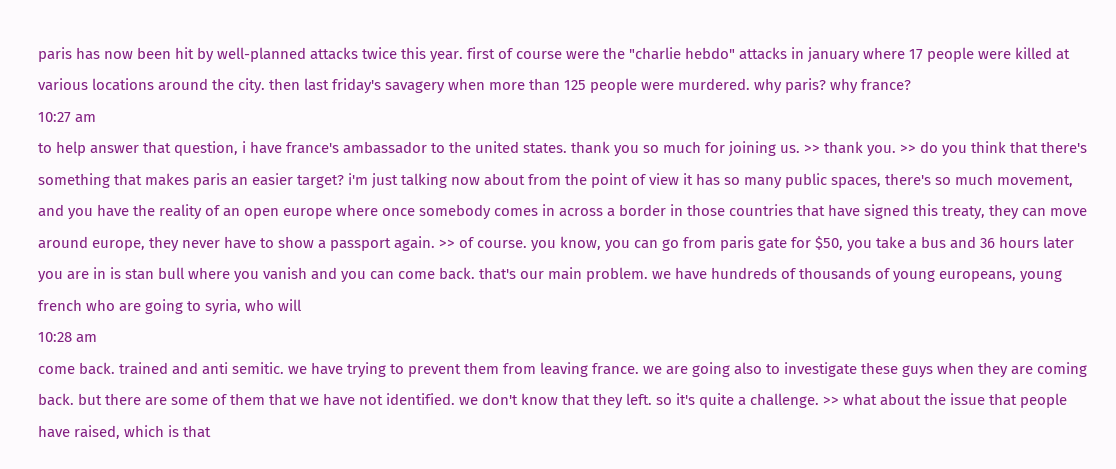paris has now been hit by well-planned attacks twice this year. first of course were the "charlie hebdo" attacks in january where 17 people were killed at various locations around the city. then last friday's savagery when more than 125 people were murdered. why paris? why france?
10:27 am
to help answer that question, i have france's ambassador to the united states. thank you so much for joining us. >> thank you. >> do you think that there's something that makes paris an easier target? i'm just talking now about from the point of view it has so many public spaces, there's so much movement, and you have the reality of an open europe where once somebody comes in across a border in those countries that have signed this treaty, they can move around europe, they never have to show a passport again. >> of course. you know, you can go from paris gate for $50, you take a bus and 36 hours later you are in is stan bull where you vanish and you can come back. that's our main problem. we have hundreds of thousands of young europeans, young french who are going to syria, who will
10:28 am
come back. trained and anti semitic. we have trying to prevent them from leaving france. we are going also to investigate these guys when they are coming back. but there are some of them that we have not identified. we don't know that they left. so it's quite a challenge. >> what about the issue that people have raised, which is that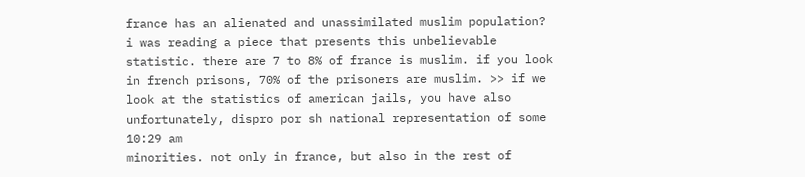france has an alienated and unassimilated muslim population? i was reading a piece that presents this unbelievable statistic. there are 7 to 8% of france is muslim. if you look in french prisons, 70% of the prisoners are muslim. >> if we look at the statistics of american jails, you have also unfortunately, dispro por sh national representation of some
10:29 am
minorities. not only in france, but also in the rest of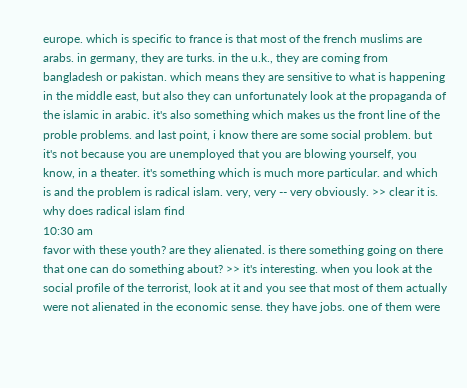europe. which is specific to france is that most of the french muslims are arabs. in germany, they are turks. in the u.k., they are coming from bangladesh or pakistan. which means they are sensitive to what is happening in the middle east, but also they can unfortunately look at the propaganda of the islamic in arabic. it's also something which makes us the front line of the proble problems. and last point, i know there are some social problem. but it's not because you are unemployed that you are blowing yourself, you know, in a theater. it's something which is much more particular. and which is and the problem is radical islam. very, very -- very obviously. >> clear it is. why does radical islam find
10:30 am
favor with these youth? are they alienated. is there something going on there that one can do something about? >> it's interesting. when you look at the social profile of the terrorist, look at it and you see that most of them actually were not alienated in the economic sense. they have jobs. one of them were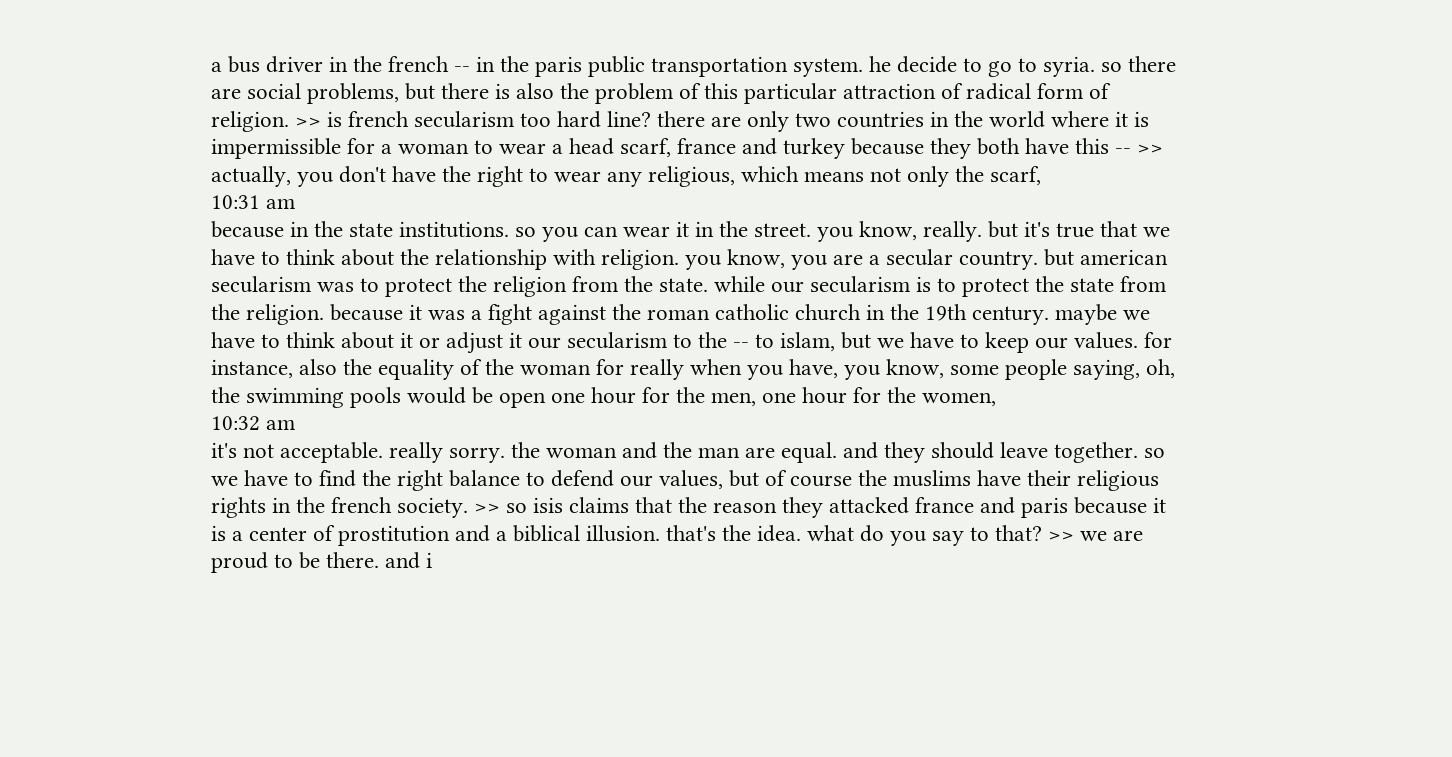a bus driver in the french -- in the paris public transportation system. he decide to go to syria. so there are social problems, but there is also the problem of this particular attraction of radical form of religion. >> is french secularism too hard line? there are only two countries in the world where it is impermissible for a woman to wear a head scarf, france and turkey because they both have this -- >> actually, you don't have the right to wear any religious, which means not only the scarf,
10:31 am
because in the state institutions. so you can wear it in the street. you know, really. but it's true that we have to think about the relationship with religion. you know, you are a secular country. but american secularism was to protect the religion from the state. while our secularism is to protect the state from the religion. because it was a fight against the roman catholic church in the 19th century. maybe we have to think about it or adjust it our secularism to the -- to islam, but we have to keep our values. for instance, also the equality of the woman for really when you have, you know, some people saying, oh, the swimming pools would be open one hour for the men, one hour for the women,
10:32 am
it's not acceptable. really sorry. the woman and the man are equal. and they should leave together. so we have to find the right balance to defend our values, but of course the muslims have their religious rights in the french society. >> so isis claims that the reason they attacked france and paris because it is a center of prostitution and a biblical illusion. that's the idea. what do you say to that? >> we are proud to be there. and i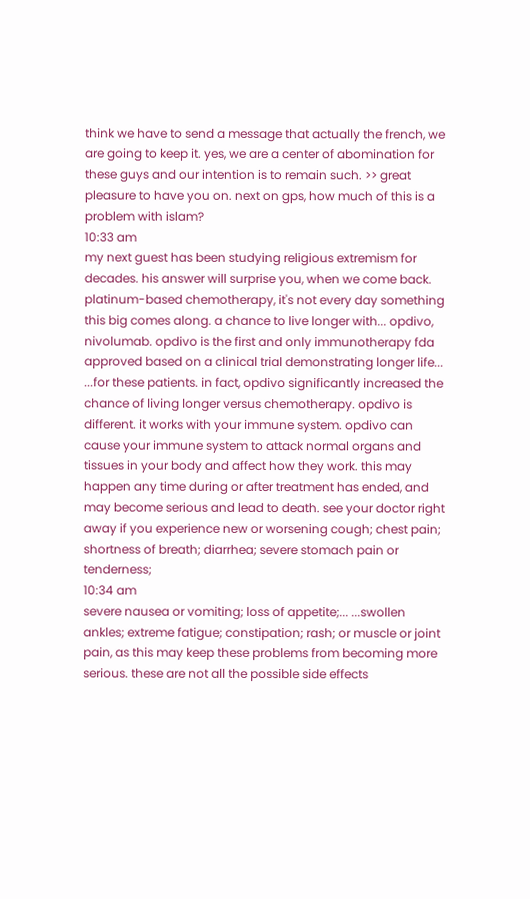think we have to send a message that actually the french, we are going to keep it. yes, we are a center of abomination for these guys and our intention is to remain such. >> great pleasure to have you on. next on gps, how much of this is a problem with islam?
10:33 am
my next guest has been studying religious extremism for decades. his answer will surprise you, when we come back. platinum-based chemotherapy, it's not every day something this big comes along. a chance to live longer with... opdivo, nivolumab. opdivo is the first and only immunotherapy fda approved based on a clinical trial demonstrating longer life... ...for these patients. in fact, opdivo significantly increased the chance of living longer versus chemotherapy. opdivo is different. it works with your immune system. opdivo can cause your immune system to attack normal organs and tissues in your body and affect how they work. this may happen any time during or after treatment has ended, and may become serious and lead to death. see your doctor right away if you experience new or worsening cough; chest pain; shortness of breath; diarrhea; severe stomach pain or tenderness;
10:34 am
severe nausea or vomiting; loss of appetite;... ...swollen ankles; extreme fatigue; constipation; rash; or muscle or joint pain, as this may keep these problems from becoming more serious. these are not all the possible side effects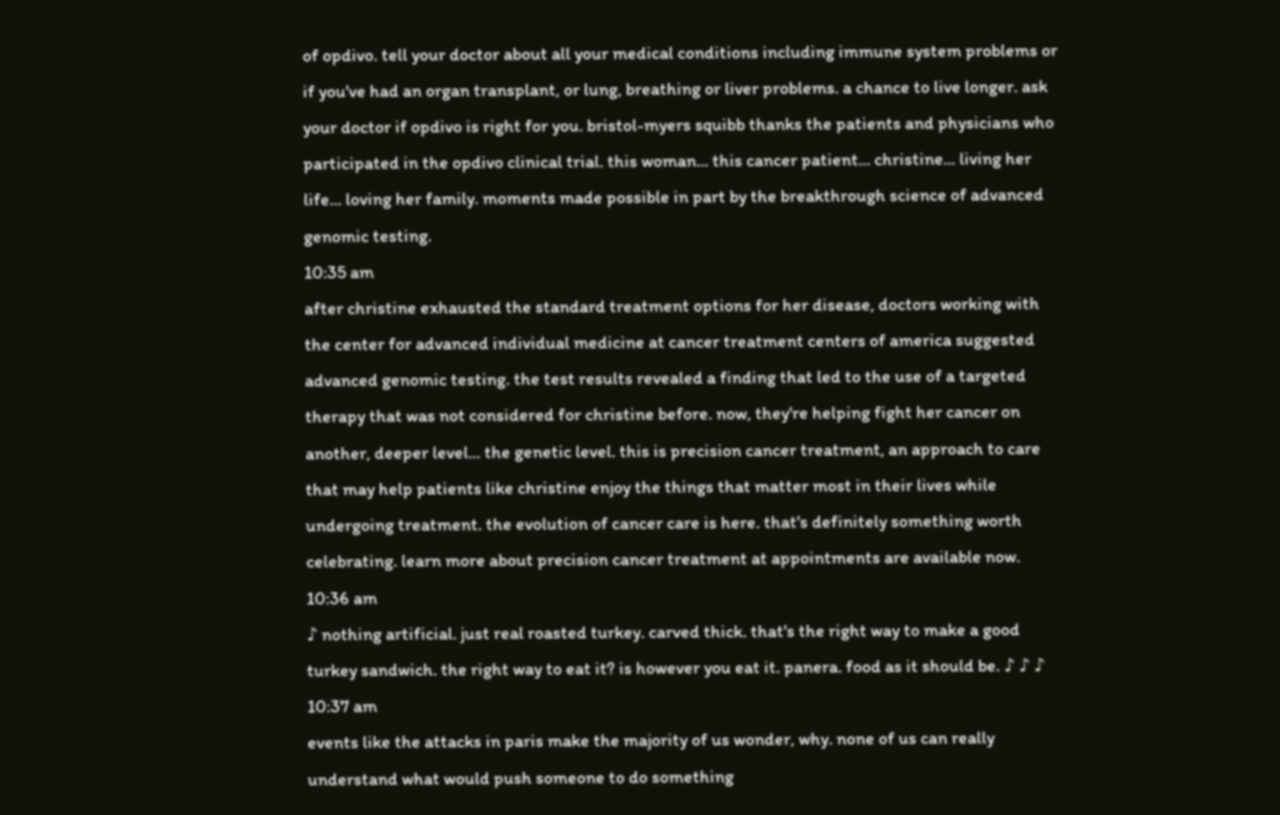of opdivo. tell your doctor about all your medical conditions including immune system problems or if you've had an organ transplant, or lung, breathing or liver problems. a chance to live longer. ask your doctor if opdivo is right for you. bristol-myers squibb thanks the patients and physicians who participated in the opdivo clinical trial. this woman... this cancer patient... christine... living her life... loving her family. moments made possible in part by the breakthrough science of advanced genomic testing.
10:35 am
after christine exhausted the standard treatment options for her disease, doctors working with the center for advanced individual medicine at cancer treatment centers of america suggested advanced genomic testing. the test results revealed a finding that led to the use of a targeted therapy that was not considered for christine before. now, they're helping fight her cancer on another, deeper level... the genetic level. this is precision cancer treatment, an approach to care that may help patients like christine enjoy the things that matter most in their lives while undergoing treatment. the evolution of cancer care is here. that's definitely something worth celebrating. learn more about precision cancer treatment at appointments are available now.
10:36 am
♪ nothing artificial. just real roasted turkey. carved thick. that's the right way to make a good turkey sandwich. the right way to eat it? is however you eat it. panera. food as it should be. ♪ ♪ ♪
10:37 am
events like the attacks in paris make the majority of us wonder, why. none of us can really understand what would push someone to do something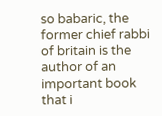so babaric, the former chief rabbi of britain is the author of an important book that i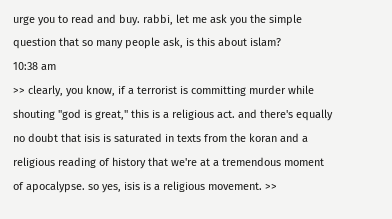urge you to read and buy. rabbi, let me ask you the simple question that so many people ask, is this about islam?
10:38 am
>> clearly, you know, if a terrorist is committing murder while shouting "god is great," this is a religious act. and there's equally no doubt that isis is saturated in texts from the koran and a religious reading of history that we're at a tremendous moment of apocalypse. so yes, isis is a religious movement. >>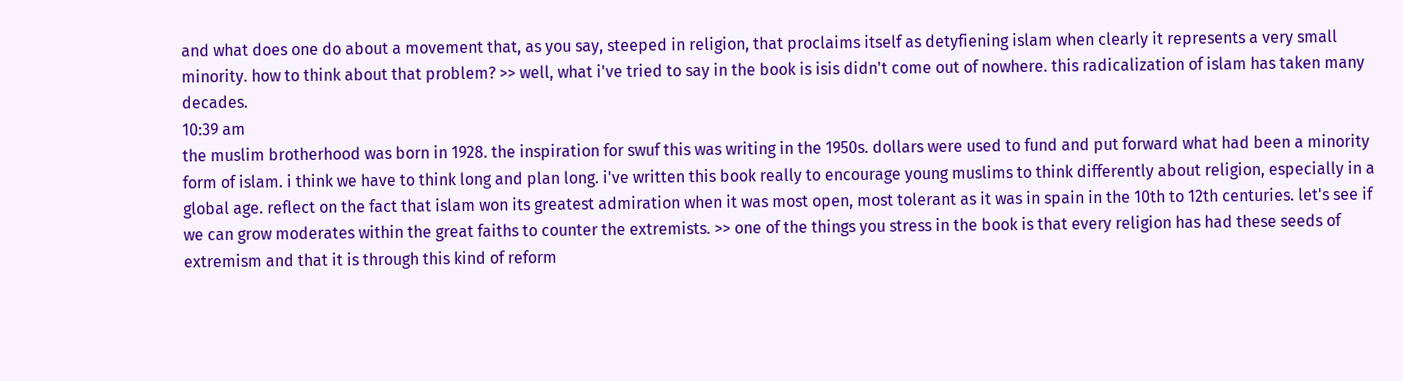and what does one do about a movement that, as you say, steeped in religion, that proclaims itself as detyfiening islam when clearly it represents a very small minority. how to think about that problem? >> well, what i've tried to say in the book is isis didn't come out of nowhere. this radicalization of islam has taken many decades.
10:39 am
the muslim brotherhood was born in 1928. the inspiration for swuf this was writing in the 1950s. dollars were used to fund and put forward what had been a minority form of islam. i think we have to think long and plan long. i've written this book really to encourage young muslims to think differently about religion, especially in a global age. reflect on the fact that islam won its greatest admiration when it was most open, most tolerant as it was in spain in the 10th to 12th centuries. let's see if we can grow moderates within the great faiths to counter the extremists. >> one of the things you stress in the book is that every religion has had these seeds of extremism and that it is through this kind of reform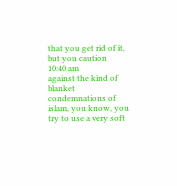that you get rid of it, but you caution
10:40 am
against the kind of blanket condemnations of islam, you know, you try to use a very soft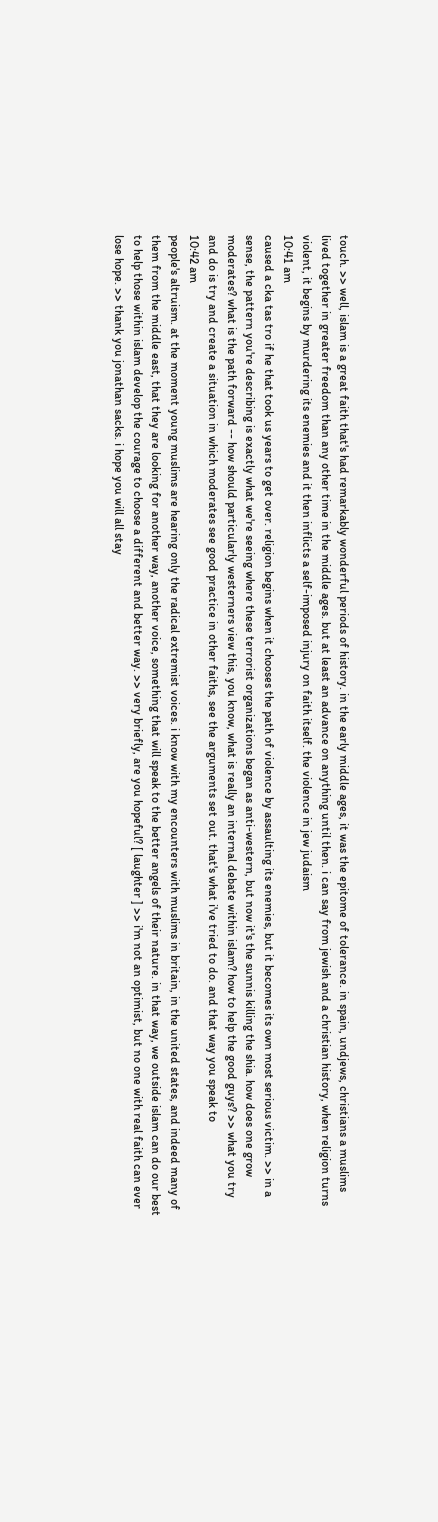touch. >> well, islam is a great faith that's had remarkably wonderful periods of history. in the early middle ages, it was the epitome of tolerance. in spain, undjews, christians a muslims lived together in greater freedom than any other time in the middle ages. but at least an advance on anything until then. i can say from jewish and a christian history, when religion turns violent, it begins by murdering its enemies and it then inflicts a self-imposed injury on faith itself. the violence in jew judaism
10:41 am
caused a cka tas tro if he that took us years to get over. religion begins when it chooses the path of violence by assaulting its enemies, but it becomes its own most serious victim. >> in a sense, the pattern you're describing is exactly what we're seeing where these terrorist organizations began as anti-western, but now it's the sunnis killing the shia. how does one grow moderates? what is the path forward -- how should particularly westerners view this, you know, what is really an internal debate within islam? how to help the good guys? >> what you try and do is try and create a situation in which moderates see good practice in other faiths, see the arguments set out. that's what i've tried to do. and that way you speak to
10:42 am
people's altruism. at the moment young muslims are hearing only the radical extremist voices. i know with my encounters with muslims in britain, in the united states, and indeed many of them from the middle east, that they are looking for another way, another voice, something that will speak to the better angels of their nature. in that way, we outside islam can do our best to help those within islam develop the courage to choose a different and better way. >> very briefly, are you hopeful? [ laughter ] >> i'm not an optimist, but no one with real faith can ever lose hope. >> thank you jonathan sacks. i hope you will all stay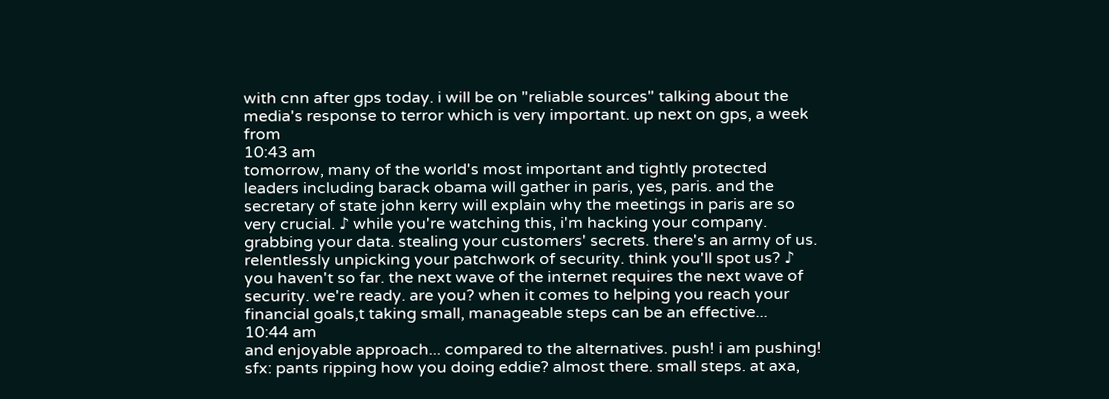with cnn after gps today. i will be on "reliable sources" talking about the media's response to terror which is very important. up next on gps, a week from
10:43 am
tomorrow, many of the world's most important and tightly protected leaders including barack obama will gather in paris, yes, paris. and the secretary of state john kerry will explain why the meetings in paris are so very crucial. ♪ while you're watching this, i'm hacking your company. grabbing your data. stealing your customers' secrets. there's an army of us. relentlessly unpicking your patchwork of security. think you'll spot us? ♪ you haven't so far. the next wave of the internet requires the next wave of security. we're ready. are you? when it comes to helping you reach your financial goals,t taking small, manageable steps can be an effective...
10:44 am
and enjoyable approach... compared to the alternatives. push! i am pushing! sfx: pants ripping how you doing eddie? almost there. small steps. at axa,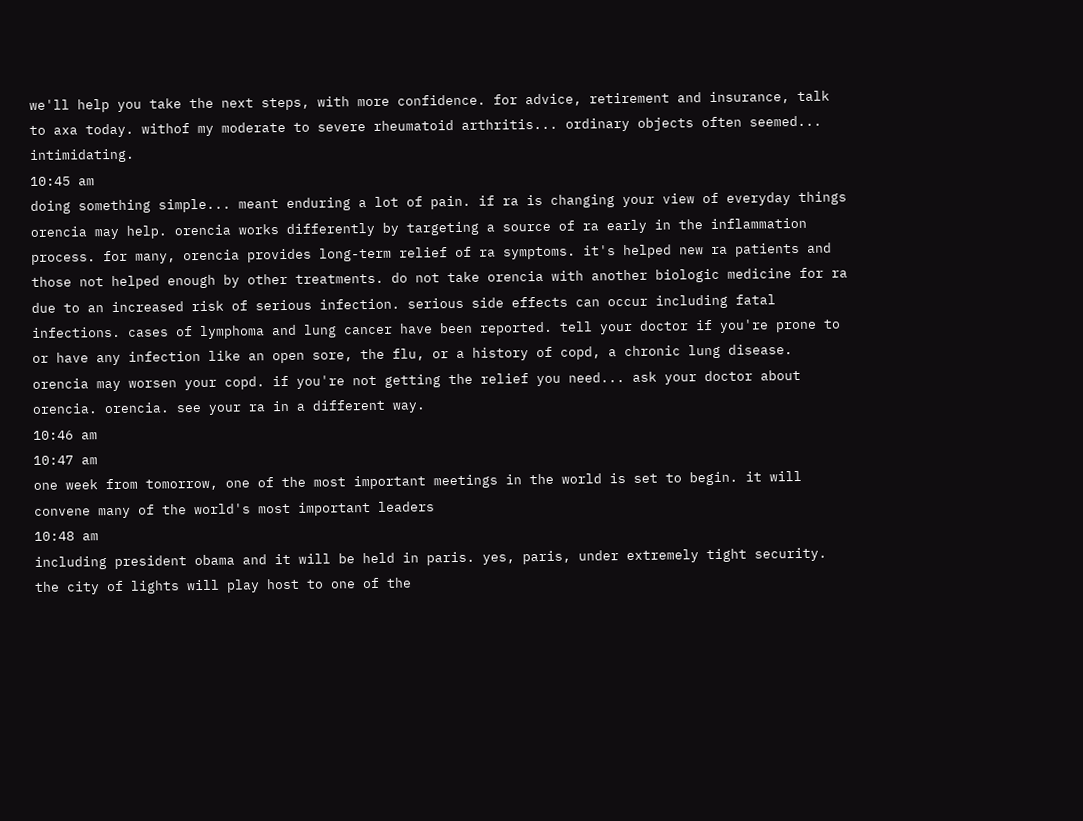we'll help you take the next steps, with more confidence. for advice, retirement and insurance, talk to axa today. withof my moderate to severe rheumatoid arthritis... ordinary objects often seemed... intimidating.
10:45 am
doing something simple... meant enduring a lot of pain. if ra is changing your view of everyday things orencia may help. orencia works differently by targeting a source of ra early in the inflammation process. for many, orencia provides long-term relief of ra symptoms. it's helped new ra patients and those not helped enough by other treatments. do not take orencia with another biologic medicine for ra due to an increased risk of serious infection. serious side effects can occur including fatal infections. cases of lymphoma and lung cancer have been reported. tell your doctor if you're prone to or have any infection like an open sore, the flu, or a history of copd, a chronic lung disease. orencia may worsen your copd. if you're not getting the relief you need... ask your doctor about orencia. orencia. see your ra in a different way.
10:46 am
10:47 am
one week from tomorrow, one of the most important meetings in the world is set to begin. it will convene many of the world's most important leaders
10:48 am
including president obama and it will be held in paris. yes, paris, under extremely tight security. the city of lights will play host to one of the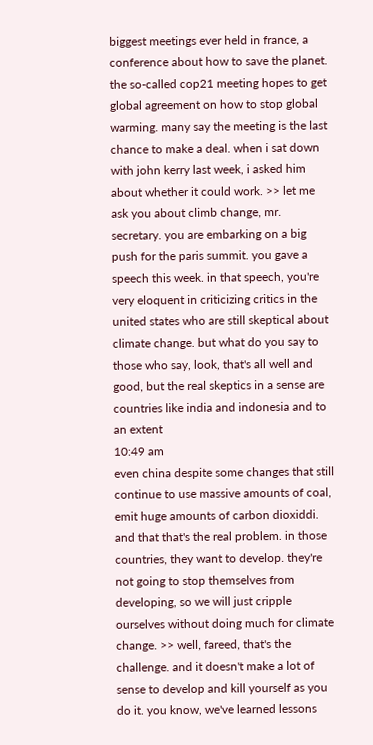biggest meetings ever held in france, a conference about how to save the planet. the so-called cop21 meeting hopes to get global agreement on how to stop global warming. many say the meeting is the last chance to make a deal. when i sat down with john kerry last week, i asked him about whether it could work. >> let me ask you about climb change, mr. secretary. you are embarking on a big push for the paris summit. you gave a speech this week. in that speech, you're very eloquent in criticizing critics in the united states who are still skeptical about climate change. but what do you say to those who say, look, that's all well and good, but the real skeptics in a sense are countries like india and indonesia and to an extent
10:49 am
even china despite some changes that still continue to use massive amounts of coal, emit huge amounts of carbon dioxiddi. and that that's the real problem. in those countries, they want to develop. they're not going to stop themselves from developing, so we will just cripple ourselves without doing much for climate change. >> well, fareed, that's the challenge. and it doesn't make a lot of sense to develop and kill yourself as you do it. you know, we've learned lessons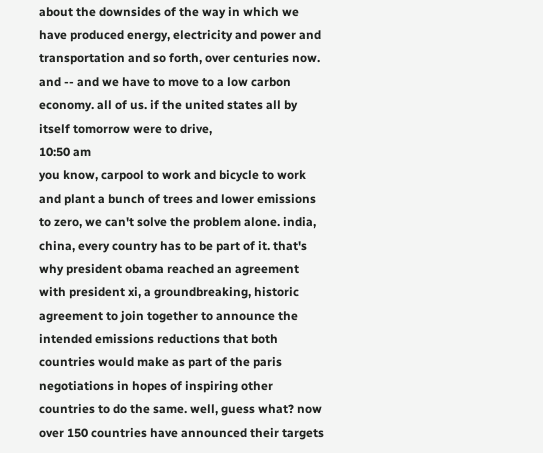about the downsides of the way in which we have produced energy, electricity and power and transportation and so forth, over centuries now. and -- and we have to move to a low carbon economy. all of us. if the united states all by itself tomorrow were to drive,
10:50 am
you know, carpool to work and bicycle to work and plant a bunch of trees and lower emissions to zero, we can't solve the problem alone. india, china, every country has to be part of it. that's why president obama reached an agreement with president xi, a groundbreaking, historic agreement to join together to announce the intended emissions reductions that both countries would make as part of the paris negotiations in hopes of inspiring other countries to do the same. well, guess what? now over 150 countries have announced their targets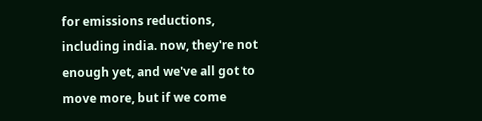for emissions reductions, including india. now, they're not enough yet, and we've all got to move more, but if we come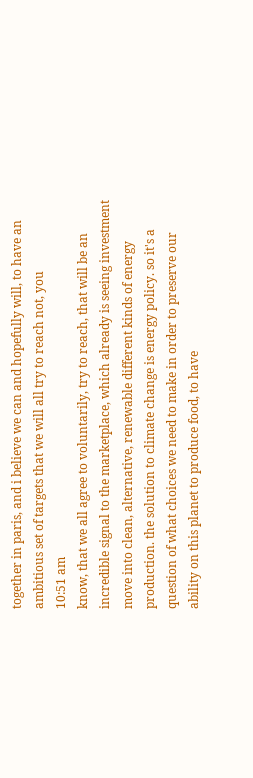together in paris, and i believe we can and hopefully will, to have an ambitious set of targets that we will all try to reach not, you
10:51 am
know, that we all agree to voluntarily, try to reach, that will be an incredible signal to the marketplace, which already is seeing investment move into clean, alternative, renewable different kinds of energy production. the solution to climate change is energy policy. so it's a question of what choices we need to make in order to preserve our ability on this planet to produce food, to have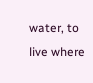water, to live where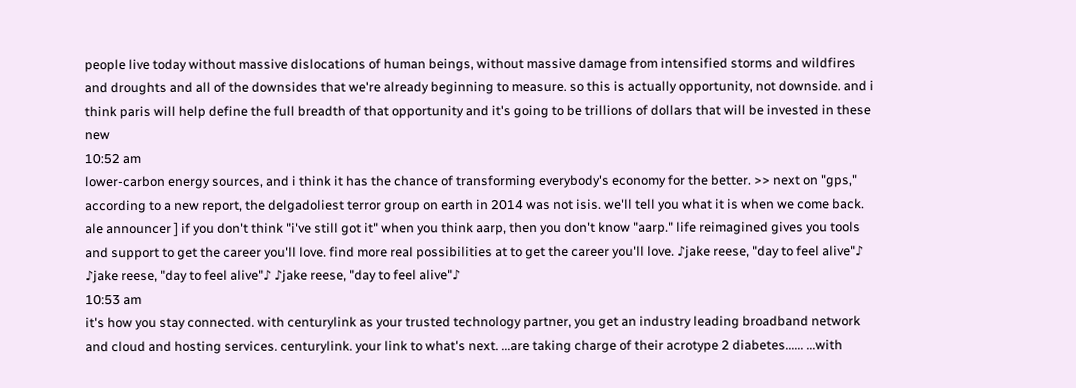people live today without massive dislocations of human beings, without massive damage from intensified storms and wildfires and droughts and all of the downsides that we're already beginning to measure. so this is actually opportunity, not downside. and i think paris will help define the full breadth of that opportunity and it's going to be trillions of dollars that will be invested in these new
10:52 am
lower-carbon energy sources, and i think it has the chance of transforming everybody's economy for the better. >> next on "gps," according to a new report, the delgadoliest terror group on earth in 2014 was not isis. we'll tell you what it is when we come back. ale announcer ] if you don't think "i've still got it" when you think aarp, then you don't know "aarp." life reimagined gives you tools and support to get the career you'll love. find more real possibilities at to get the career you'll love. ♪jake reese, "day to feel alive"♪ ♪jake reese, "day to feel alive"♪ ♪jake reese, "day to feel alive"♪
10:53 am
it's how you stay connected. with centurylink as your trusted technology partner, you get an industry leading broadband network and cloud and hosting services. centurylink. your link to what's next. ...are taking charge of their acrotype 2 diabetes...... ...with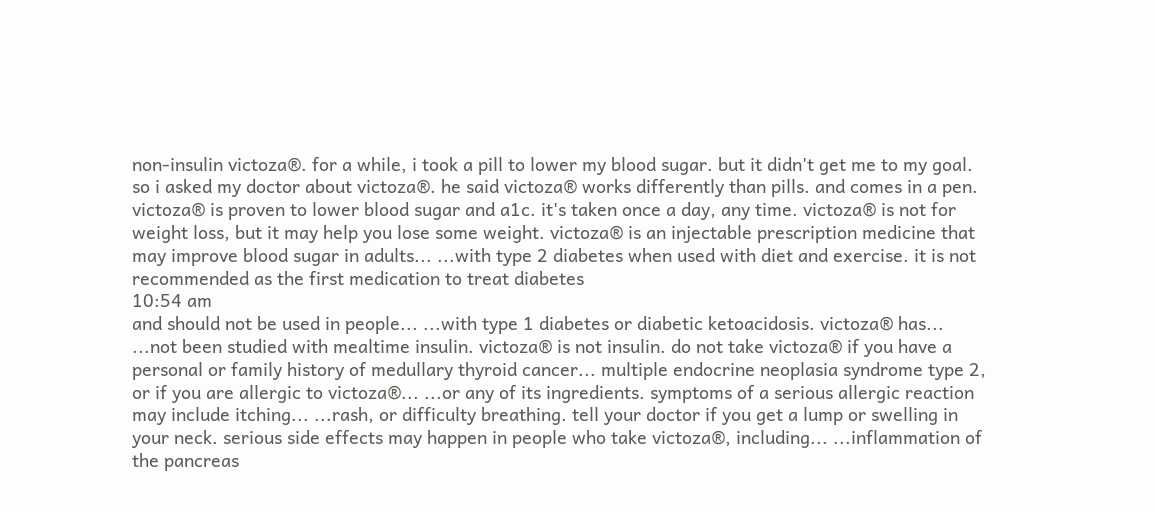non-insulin victoza®. for a while, i took a pill to lower my blood sugar. but it didn't get me to my goal. so i asked my doctor about victoza®. he said victoza® works differently than pills. and comes in a pen. victoza® is proven to lower blood sugar and a1c. it's taken once a day, any time. victoza® is not for weight loss, but it may help you lose some weight. victoza® is an injectable prescription medicine that may improve blood sugar in adults... ...with type 2 diabetes when used with diet and exercise. it is not recommended as the first medication to treat diabetes
10:54 am
and should not be used in people... ...with type 1 diabetes or diabetic ketoacidosis. victoza® has... ...not been studied with mealtime insulin. victoza® is not insulin. do not take victoza® if you have a personal or family history of medullary thyroid cancer... multiple endocrine neoplasia syndrome type 2, or if you are allergic to victoza®... ...or any of its ingredients. symptoms of a serious allergic reaction may include itching... ...rash, or difficulty breathing. tell your doctor if you get a lump or swelling in your neck. serious side effects may happen in people who take victoza®, including... ...inflammation of the pancreas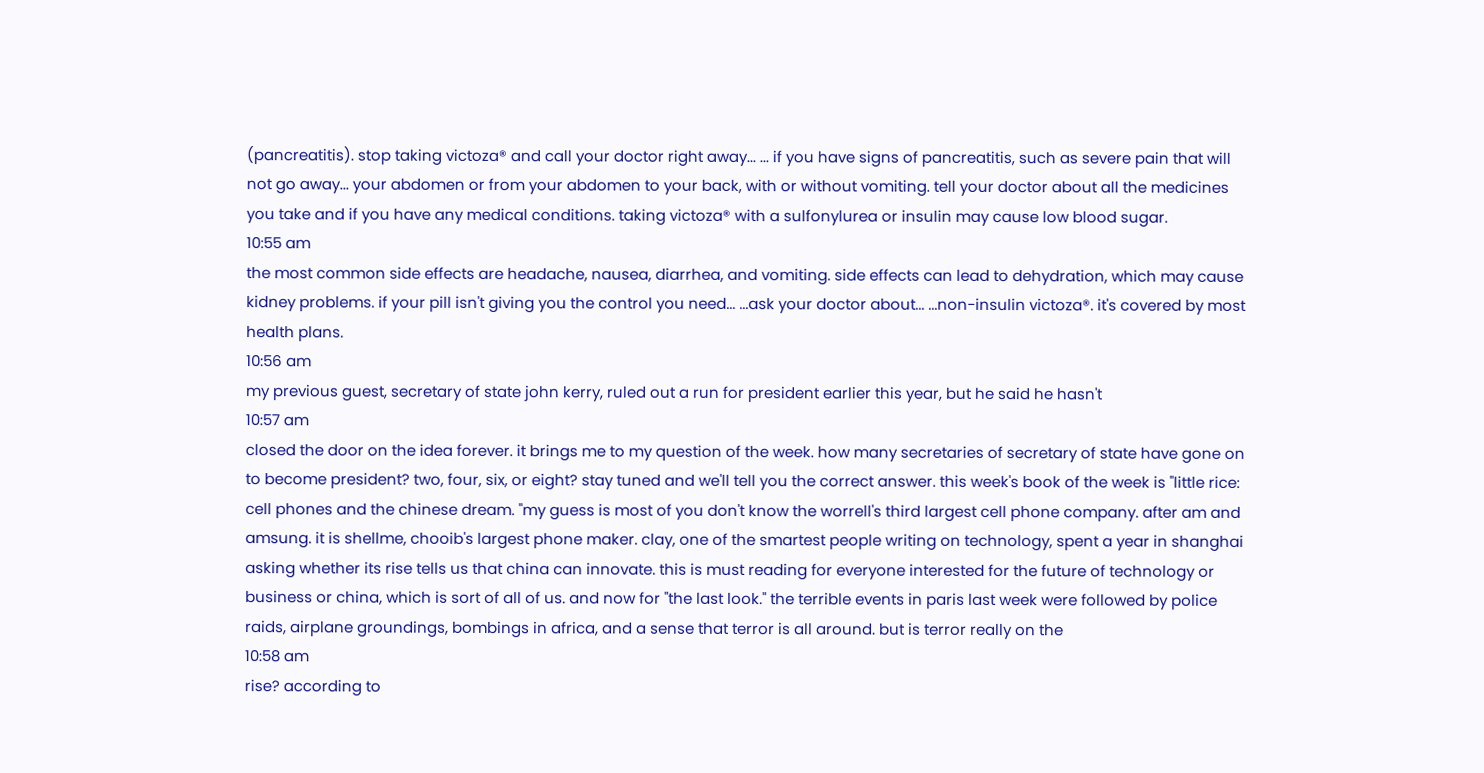(pancreatitis). stop taking victoza® and call your doctor right away... ... if you have signs of pancreatitis, such as severe pain that will not go away... your abdomen or from your abdomen to your back, with or without vomiting. tell your doctor about all the medicines you take and if you have any medical conditions. taking victoza® with a sulfonylurea or insulin may cause low blood sugar.
10:55 am
the most common side effects are headache, nausea, diarrhea, and vomiting. side effects can lead to dehydration, which may cause kidney problems. if your pill isn't giving you the control you need... ...ask your doctor about... ...non-insulin victoza®. it's covered by most health plans.
10:56 am
my previous guest, secretary of state john kerry, ruled out a run for president earlier this year, but he said he hasn't
10:57 am
closed the door on the idea forever. it brings me to my question of the week. how many secretaries of secretary of state have gone on to become president? two, four, six, or eight? stay tuned and we'll tell you the correct answer. this week's book of the week is "little rice: cell phones and the chinese dream. "my guess is most of you don't know the worrell's third largest cell phone company. after am and amsung. it is shellme, chooib's largest phone maker. clay, one of the smartest people writing on technology, spent a year in shanghai asking whether its rise tells us that china can innovate. this is must reading for everyone interested for the future of technology or business or china, which is sort of all of us. and now for "the last look." the terrible events in paris last week were followed by police raids, airplane groundings, bombings in africa, and a sense that terror is all around. but is terror really on the
10:58 am
rise? according to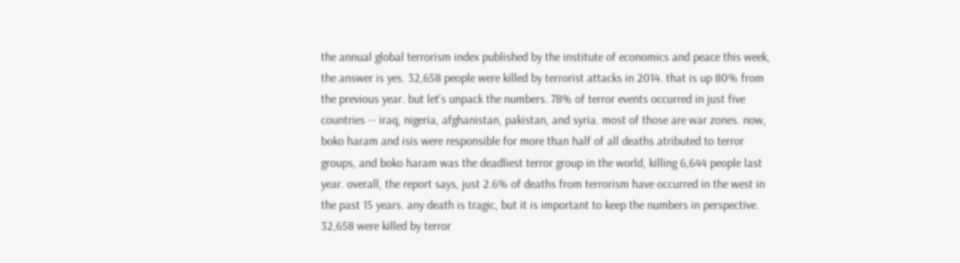the annual global terrorism index published by the institute of economics and peace this week, the answer is yes. 32,658 people were killed by terrorist attacks in 2014. that is up 80% from the previous year. but let's unpack the numbers. 78% of terror events occurred in just five countries -- iraq, nigeria, afghanistan, pakistan, and syria. most of those are war zones. now, boko haram and isis were responsible for more than half of all deaths atributed to terror groups, and boko haram was the deadliest terror group in the world, killing 6,644 people last year. overall, the report says, just 2.6% of deaths from terrorism have occurred in the west in the past 15 years. any death is tragic, but it is important to keep the numbers in perspective. 32,658 were killed by terror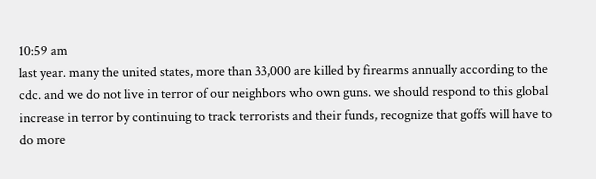10:59 am
last year. many the united states, more than 33,000 are killed by firearms annually according to the cdc. and we do not live in terror of our neighbors who own guns. we should respond to this global increase in terror by continuing to track terrorists and their funds, recognize that goffs will have to do more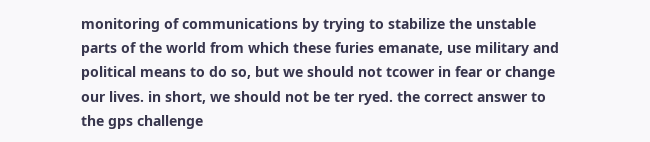monitoring of communications by trying to stabilize the unstable parts of the world from which these furies emanate, use military and political means to do so, but we should not tcower in fear or change our lives. in short, we should not be ter ryed. the correct answer to the gps challenge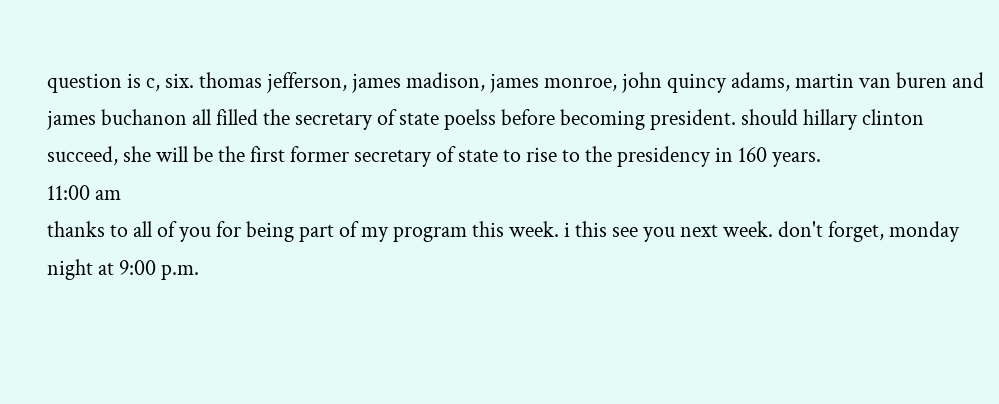question is c, six. thomas jefferson, james madison, james monroe, john quincy adams, martin van buren and james buchanon all filled the secretary of state poelss before becoming president. should hillary clinton succeed, she will be the first former secretary of state to rise to the presidency in 160 years.
11:00 am
thanks to all of you for being part of my program this week. i this see you next week. don't forget, monday night at 9:00 p.m.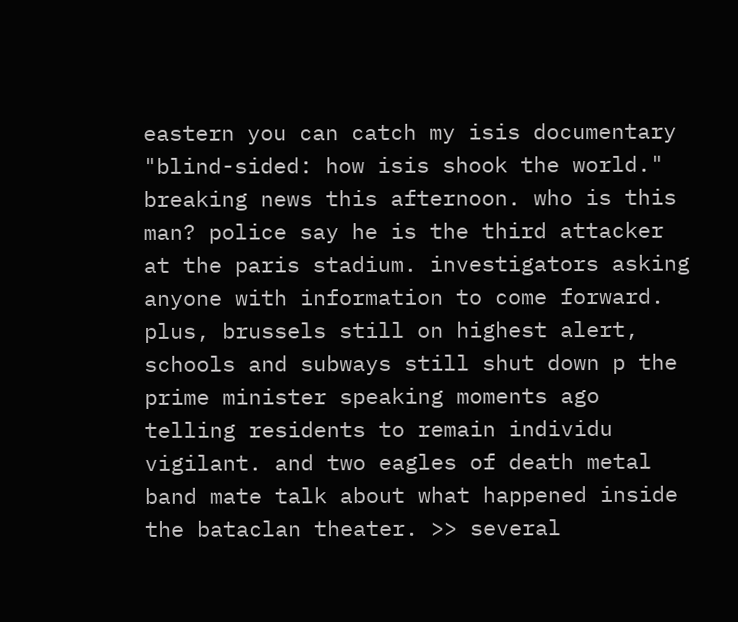eastern you can catch my isis documentary "blind-sided: how isis shook the world." breaking news this afternoon. who is this man? police say he is the third attacker at the paris stadium. investigators asking anyone with information to come forward. plus, brussels still on highest alert, schools and subways still shut down p the prime minister speaking moments ago telling residents to remain individu vigilant. and two eagles of death metal band mate talk about what happened inside the bataclan theater. >> several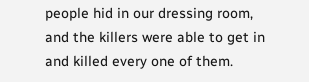people hid in our dressing room, and the killers were able to get in and killed every one of them.